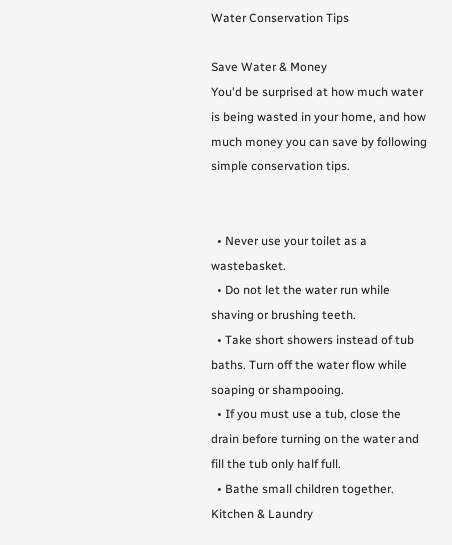Water Conservation Tips

Save Water & Money
You'd be surprised at how much water is being wasted in your home, and how much money you can save by following simple conservation tips.


  • Never use your toilet as a wastebasket.
  • Do not let the water run while shaving or brushing teeth.
  • Take short showers instead of tub baths. Turn off the water flow while soaping or shampooing.
  • If you must use a tub, close the drain before turning on the water and fill the tub only half full.
  • Bathe small children together.
Kitchen & Laundry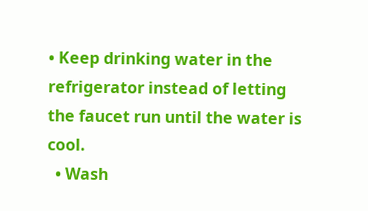• Keep drinking water in the refrigerator instead of letting the faucet run until the water is cool.
  • Wash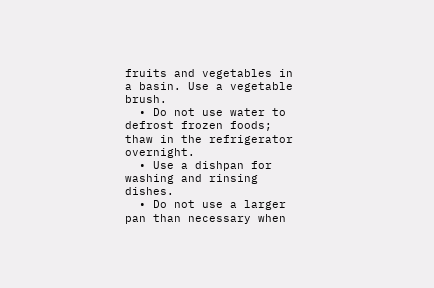fruits and vegetables in a basin. Use a vegetable brush.
  • Do not use water to defrost frozen foods; thaw in the refrigerator overnight.
  • Use a dishpan for washing and rinsing dishes.
  • Do not use a larger pan than necessary when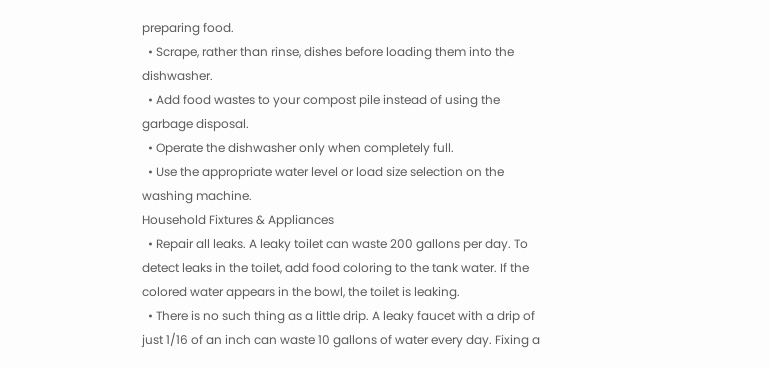preparing food.
  • Scrape, rather than rinse, dishes before loading them into the dishwasher.
  • Add food wastes to your compost pile instead of using the garbage disposal.
  • Operate the dishwasher only when completely full.
  • Use the appropriate water level or load size selection on the washing machine.
Household Fixtures & Appliances
  • Repair all leaks. A leaky toilet can waste 200 gallons per day. To detect leaks in the toilet, add food coloring to the tank water. If the colored water appears in the bowl, the toilet is leaking.
  • There is no such thing as a little drip. A leaky faucet with a drip of just 1/16 of an inch can waste 10 gallons of water every day. Fixing a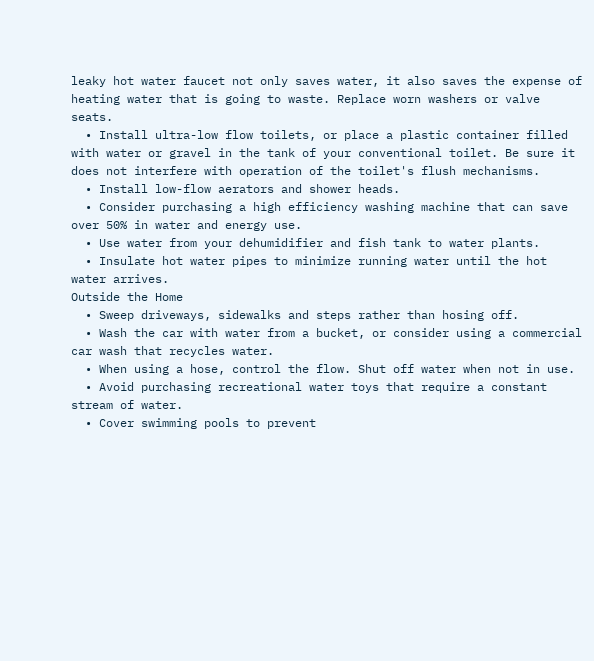leaky hot water faucet not only saves water, it also saves the expense of heating water that is going to waste. Replace worn washers or valve seats.
  • Install ultra-low flow toilets, or place a plastic container filled with water or gravel in the tank of your conventional toilet. Be sure it does not interfere with operation of the toilet's flush mechanisms.
  • Install low-flow aerators and shower heads.
  • Consider purchasing a high efficiency washing machine that can save over 50% in water and energy use.
  • Use water from your dehumidifier and fish tank to water plants.
  • Insulate hot water pipes to minimize running water until the hot water arrives.
Outside the Home
  • Sweep driveways, sidewalks and steps rather than hosing off.
  • Wash the car with water from a bucket, or consider using a commercial car wash that recycles water.
  • When using a hose, control the flow. Shut off water when not in use.
  • Avoid purchasing recreational water toys that require a constant stream of water.
  • Cover swimming pools to prevent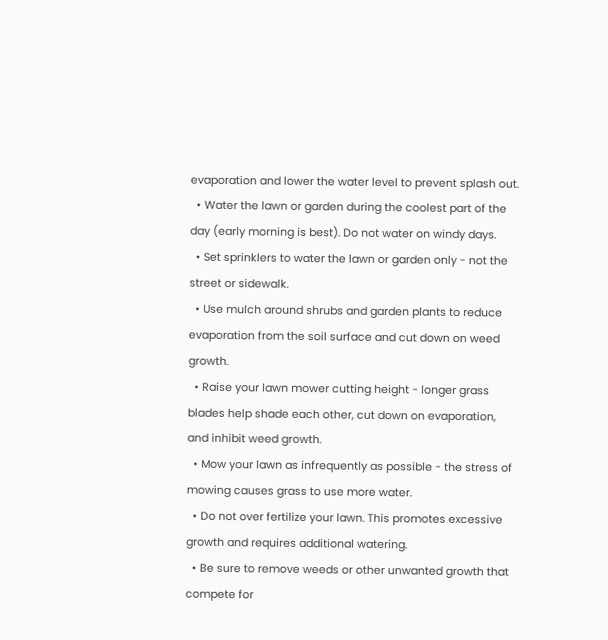evaporation and lower the water level to prevent splash out.
  • Water the lawn or garden during the coolest part of the day (early morning is best). Do not water on windy days.
  • Set sprinklers to water the lawn or garden only - not the street or sidewalk.
  • Use mulch around shrubs and garden plants to reduce evaporation from the soil surface and cut down on weed growth.
  • Raise your lawn mower cutting height - longer grass blades help shade each other, cut down on evaporation, and inhibit weed growth.
  • Mow your lawn as infrequently as possible - the stress of mowing causes grass to use more water.
  • Do not over fertilize your lawn. This promotes excessive growth and requires additional watering.
  • Be sure to remove weeds or other unwanted growth that compete for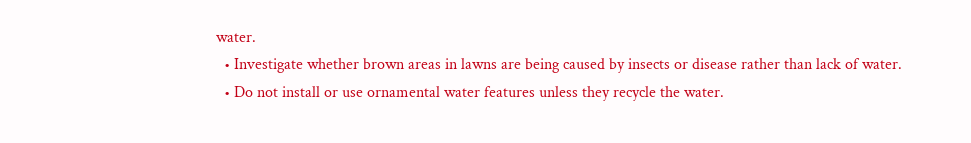water.
  • Investigate whether brown areas in lawns are being caused by insects or disease rather than lack of water.
  • Do not install or use ornamental water features unless they recycle the water.